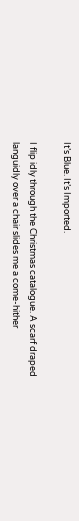It’s Blue. It’s Imported.

I flip idly through the Christmas catalogue. A scarf draped languidly over a chair slides me a come-hither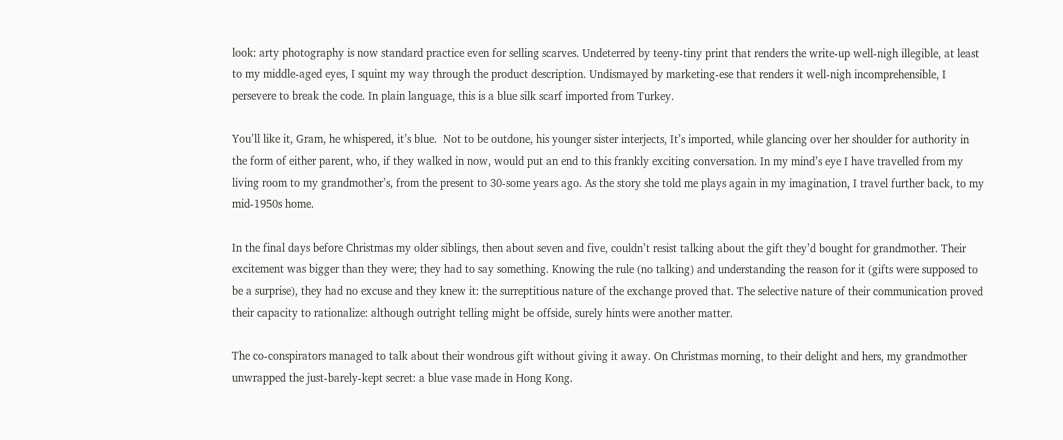look: arty photography is now standard practice even for selling scarves. Undeterred by teeny-tiny print that renders the write-up well-nigh illegible, at least to my middle-aged eyes, I squint my way through the product description. Undismayed by marketing-ese that renders it well-nigh incomprehensible, I persevere to break the code. In plain language, this is a blue silk scarf imported from Turkey.

You’ll like it, Gram, he whispered, it’s blue.  Not to be outdone, his younger sister interjects, It’s imported, while glancing over her shoulder for authority in the form of either parent, who, if they walked in now, would put an end to this frankly exciting conversation. In my mind’s eye I have travelled from my living room to my grandmother’s, from the present to 30-some years ago. As the story she told me plays again in my imagination, I travel further back, to my mid-1950s home.

In the final days before Christmas my older siblings, then about seven and five, couldn’t resist talking about the gift they’d bought for grandmother. Their excitement was bigger than they were; they had to say something. Knowing the rule (no talking) and understanding the reason for it (gifts were supposed to be a surprise), they had no excuse and they knew it: the surreptitious nature of the exchange proved that. The selective nature of their communication proved their capacity to rationalize: although outright telling might be offside, surely hints were another matter.

The co-conspirators managed to talk about their wondrous gift without giving it away. On Christmas morning, to their delight and hers, my grandmother unwrapped the just-barely-kept secret: a blue vase made in Hong Kong.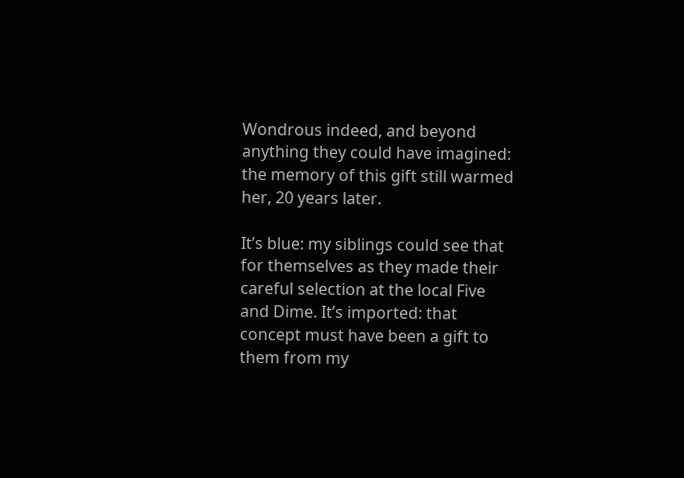Wondrous indeed, and beyond anything they could have imagined: the memory of this gift still warmed her, 20 years later.

It’s blue: my siblings could see that for themselves as they made their careful selection at the local Five and Dime. It’s imported: that concept must have been a gift to them from my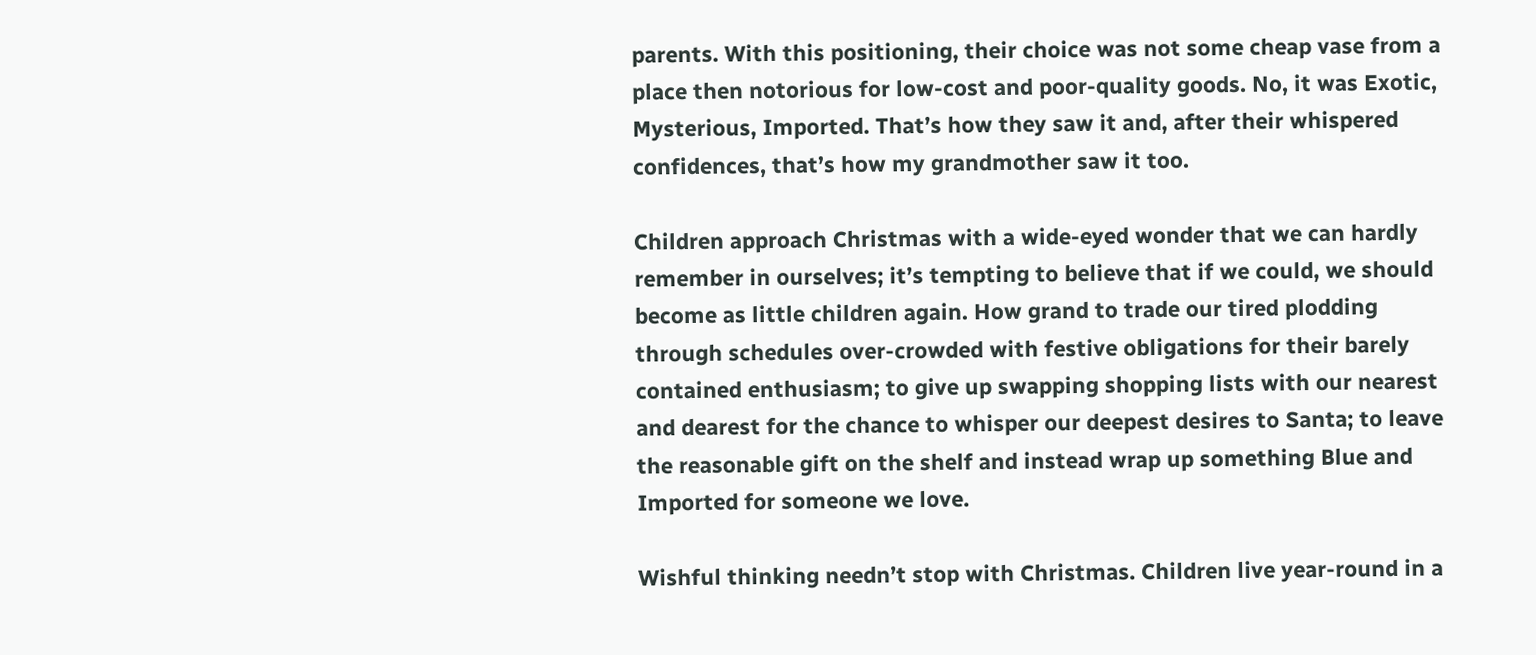parents. With this positioning, their choice was not some cheap vase from a place then notorious for low-cost and poor-quality goods. No, it was Exotic, Mysterious, Imported. That’s how they saw it and, after their whispered confidences, that’s how my grandmother saw it too.

Children approach Christmas with a wide-eyed wonder that we can hardly remember in ourselves; it’s tempting to believe that if we could, we should become as little children again. How grand to trade our tired plodding through schedules over-crowded with festive obligations for their barely contained enthusiasm; to give up swapping shopping lists with our nearest and dearest for the chance to whisper our deepest desires to Santa; to leave the reasonable gift on the shelf and instead wrap up something Blue and Imported for someone we love.

Wishful thinking needn’t stop with Christmas. Children live year-round in a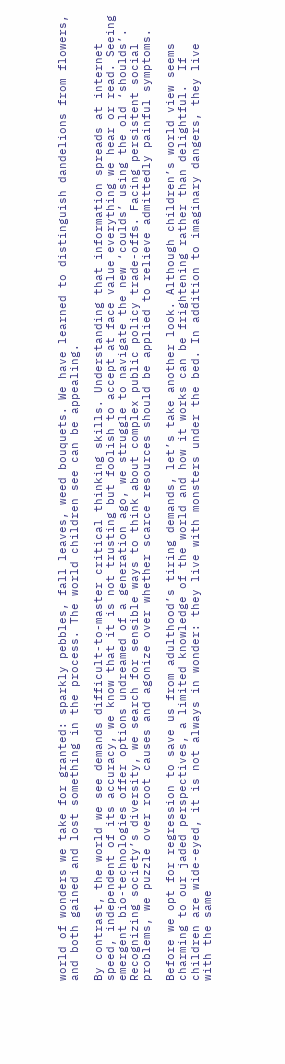world of wonders we take for granted: sparkly pebbles, fall leaves, weed bouquets. We have learned to distinguish dandelions from flowers, and both gained and lost something in the process. The world children see can be appealing.

By contrast, the world we see demands difficult-to-master critical thinking skills. Understanding that information spreads at internet speed, independent of its accuracy, we know that it is not trusting but foolish to accept at face value everything we hear or read. Seeing emergent bio-technologies offer options undreamed of a generation ago, we struggle to navigate the new ‘coulds’ using the old ‘shoulds’. Recognizing society’s diversity, we search for sensible ways to think about complex public policy trade-offs. Facing persistent social problems, we puzzle over root causes and agonize over whether scarce resources should be applied to relieve admittedly painful symptoms.

Before we opt for regression to save us from adulthood’s tiring demands, let’s take another look. Although children’s world view seems charming to our jaded perspectives, a limited knowledge of the world and how it works can be frightening rather than delightful.  If children are wide-eyed, it is not always in wonder: they live with monsters under the bed. In addition to imaginary dangers, they live with the same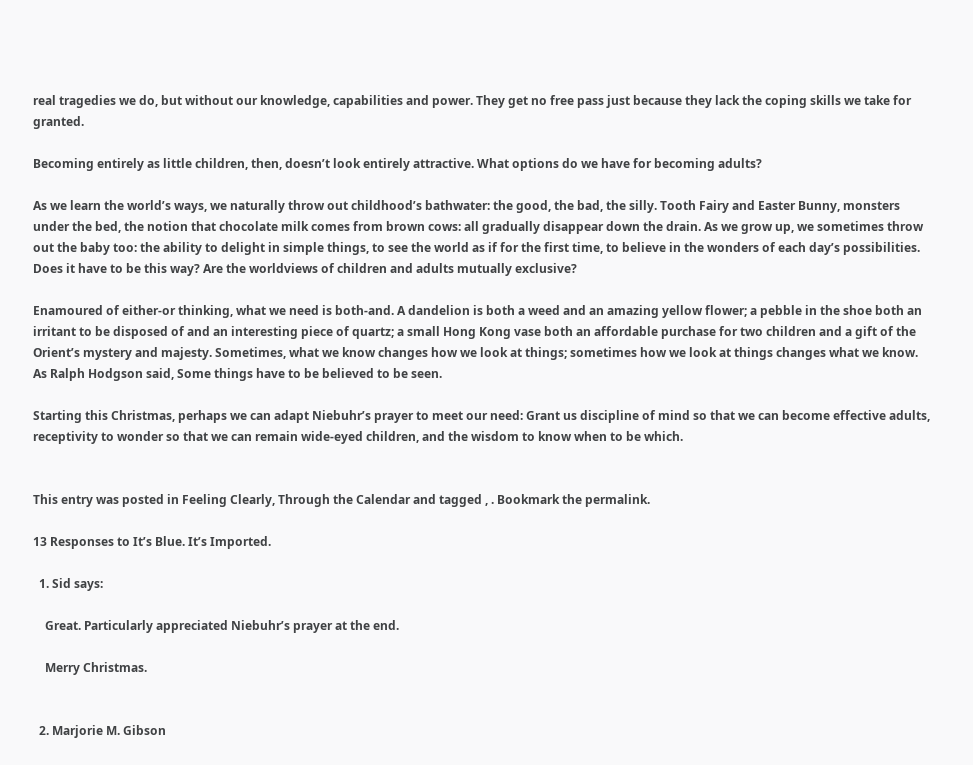real tragedies we do, but without our knowledge, capabilities and power. They get no free pass just because they lack the coping skills we take for granted.

Becoming entirely as little children, then, doesn’t look entirely attractive. What options do we have for becoming adults?

As we learn the world’s ways, we naturally throw out childhood’s bathwater: the good, the bad, the silly. Tooth Fairy and Easter Bunny, monsters under the bed, the notion that chocolate milk comes from brown cows: all gradually disappear down the drain. As we grow up, we sometimes throw out the baby too: the ability to delight in simple things, to see the world as if for the first time, to believe in the wonders of each day’s possibilities. Does it have to be this way? Are the worldviews of children and adults mutually exclusive?

Enamoured of either-or thinking, what we need is both-and. A dandelion is both a weed and an amazing yellow flower; a pebble in the shoe both an irritant to be disposed of and an interesting piece of quartz; a small Hong Kong vase both an affordable purchase for two children and a gift of the Orient’s mystery and majesty. Sometimes, what we know changes how we look at things; sometimes how we look at things changes what we know. As Ralph Hodgson said, Some things have to be believed to be seen.

Starting this Christmas, perhaps we can adapt Niebuhr’s prayer to meet our need: Grant us discipline of mind so that we can become effective adults, receptivity to wonder so that we can remain wide-eyed children, and the wisdom to know when to be which.


This entry was posted in Feeling Clearly, Through the Calendar and tagged , . Bookmark the permalink.

13 Responses to It’s Blue. It’s Imported.

  1. Sid says:

    Great. Particularly appreciated Niebuhr’s prayer at the end.

    Merry Christmas.


  2. Marjorie M. Gibson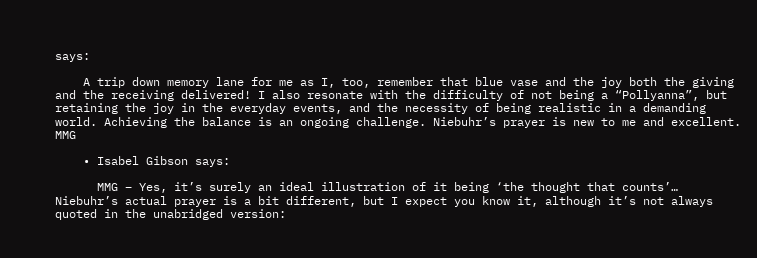says:

    A trip down memory lane for me as I, too, remember that blue vase and the joy both the giving and the receiving delivered! I also resonate with the difficulty of not being a “Pollyanna”, but retaining the joy in the everyday events, and the necessity of being realistic in a demanding world. Achieving the balance is an ongoing challenge. Niebuhr’s prayer is new to me and excellent. MMG

    • Isabel Gibson says:

      MMG – Yes, it’s surely an ideal illustration of it being ‘the thought that counts’… Niebuhr’s actual prayer is a bit different, but I expect you know it, although it’s not always quoted in the unabridged version: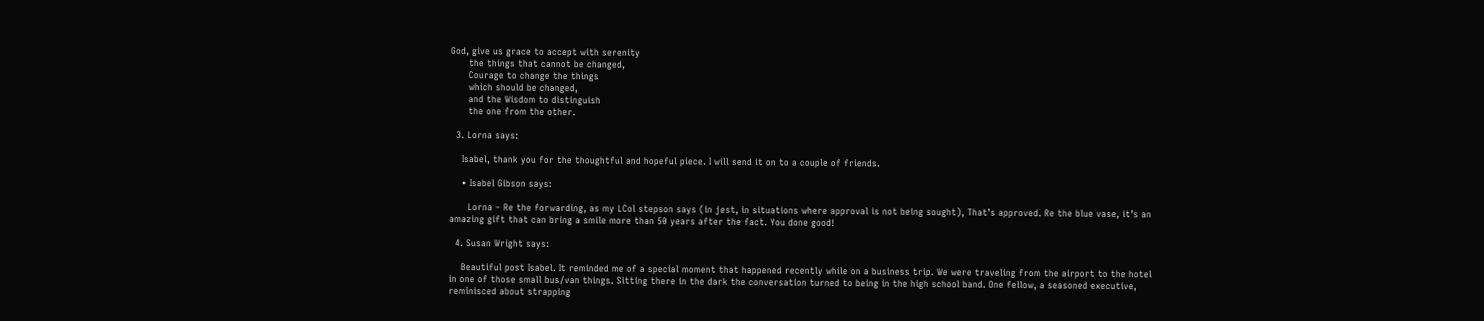God, give us grace to accept with serenity
      the things that cannot be changed,
      Courage to change the things
      which should be changed,
      and the Wisdom to distinguish
      the one from the other.

  3. Lorna says:

    Isabel, thank you for the thoughtful and hopeful piece. I will send it on to a couple of friends.

    • Isabel Gibson says:

      Lorna – Re the forwarding, as my LCol stepson says (in jest, in situations where approval is not being sought), That’s approved. Re the blue vase, it’s an amazing gift that can bring a smile more than 50 years after the fact. You done good!

  4. Susan Wright says:

    Beautiful post Isabel. It reminded me of a special moment that happened recently while on a business trip. We were traveling from the airport to the hotel in one of those small bus/van things. Sitting there in the dark the conversation turned to being in the high school band. One fellow, a seasoned executive, reminisced about strapping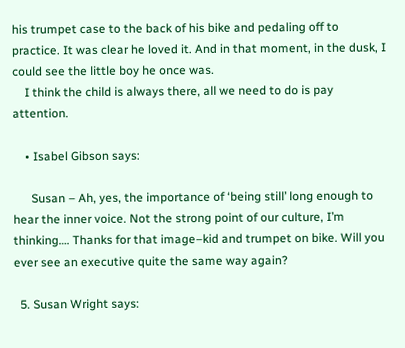his trumpet case to the back of his bike and pedaling off to practice. It was clear he loved it. And in that moment, in the dusk, I could see the little boy he once was.
    I think the child is always there, all we need to do is pay attention.

    • Isabel Gibson says:

      Susan – Ah, yes, the importance of ‘being still’ long enough to hear the inner voice. Not the strong point of our culture, I’m thinking…. Thanks for that image–kid and trumpet on bike. Will you ever see an executive quite the same way again?

  5. Susan Wright says: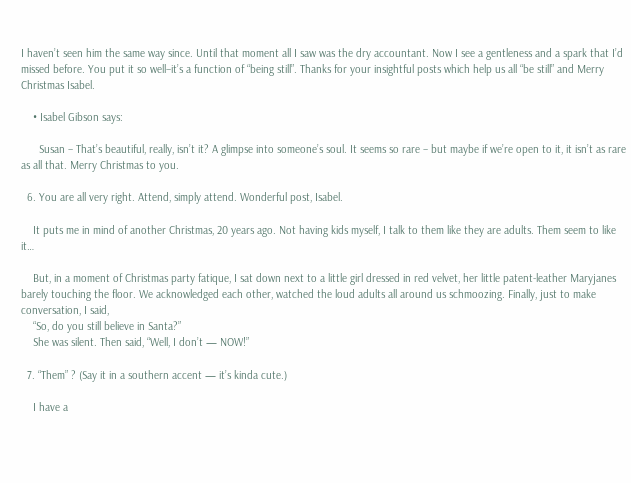I haven’t seen him the same way since. Until that moment all I saw was the dry accountant. Now I see a gentleness and a spark that I’d missed before. You put it so well–it’s a function of “being still”. Thanks for your insightful posts which help us all “be still” and Merry Christmas Isabel.

    • Isabel Gibson says:

      Susan – That’s beautiful, really, isn’t it? A glimpse into someone’s soul. It seems so rare – but maybe if we’re open to it, it isn’t as rare as all that. Merry Christmas to you.

  6. You are all very right. Attend, simply attend. Wonderful post, Isabel.

    It puts me in mind of another Christmas, 20 years ago. Not having kids myself, I talk to them like they are adults. Them seem to like it…

    But, in a moment of Christmas party fatique, I sat down next to a little girl dressed in red velvet, her little patent-leather Maryjanes barely touching the floor. We acknowledged each other, watched the loud adults all around us schmoozing. Finally, just to make conversation, I said,
    “So, do you still believe in Santa?”
    She was silent. Then said, “Well, I don’t — NOW!”

  7. “Them” ? (Say it in a southern accent — it’s kinda cute.)

    I have a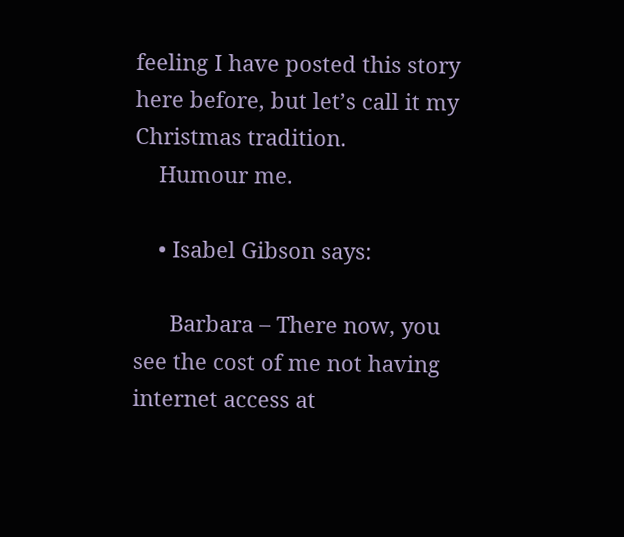feeling I have posted this story here before, but let’s call it my Christmas tradition.
    Humour me.

    • Isabel Gibson says:

      Barbara – There now, you see the cost of me not having internet access at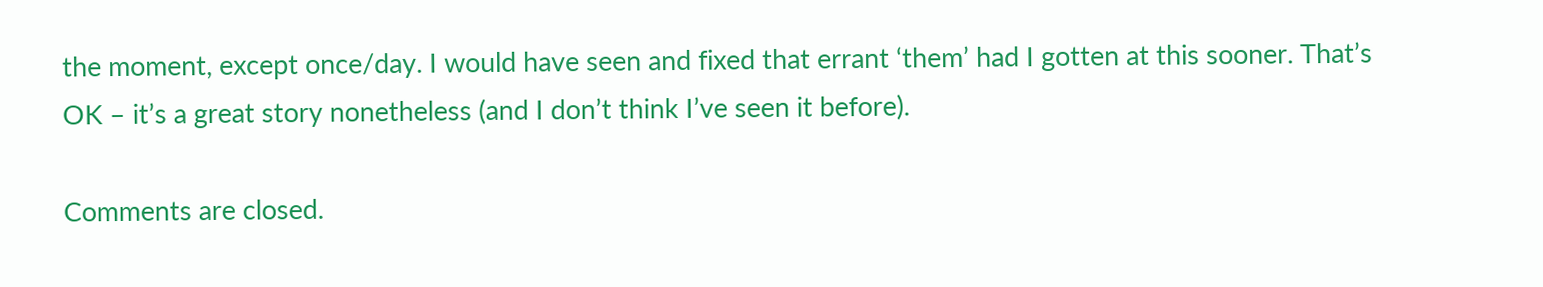the moment, except once/day. I would have seen and fixed that errant ‘them’ had I gotten at this sooner. That’s OK – it’s a great story nonetheless (and I don’t think I’ve seen it before).

Comments are closed.